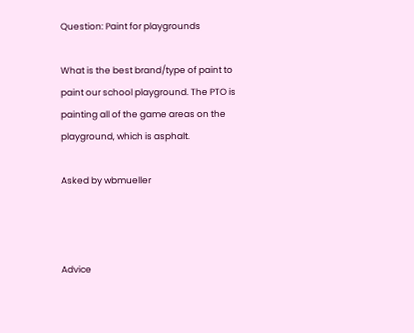Question: Paint for playgrounds

What is the best brand/type of paint to paint our school playground. The PTO is painting all of the game areas on the playground, which is asphalt.

Asked by wbmueller



Advice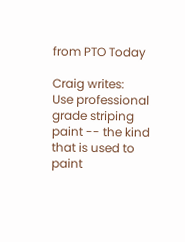from PTO Today

Craig writes:
Use professional grade striping paint -- the kind that is used to paint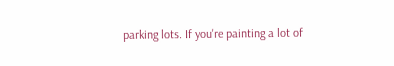parking lots. If you're painting a lot of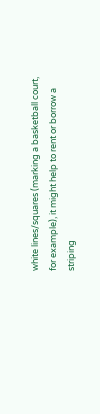white lines/squares (marking a basketball court, for example), it might help to rent or borrow a striping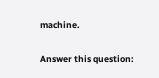machine.

Answer this question: